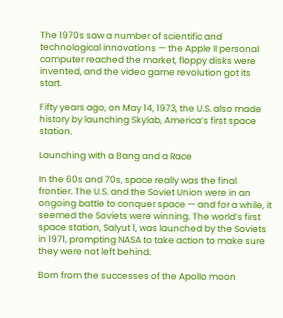The 1970s saw a number of scientific and technological innovations — the Apple II personal computer reached the market, floppy disks were invented, and the video game revolution got its start.

Fifty years ago, on May 14, 1973, the U.S. also made history by launching Skylab, America’s first space station.

Launching with a Bang and a Race

In the 60s and 70s, space really was the final frontier. The U.S. and the Soviet Union were in an ongoing battle to conquer space — and for a while, it seemed the Soviets were winning. The world’s first space station, Salyut 1, was launched by the Soviets in 1971, prompting NASA to take action to make sure they were not left behind.

Born from the successes of the Apollo moon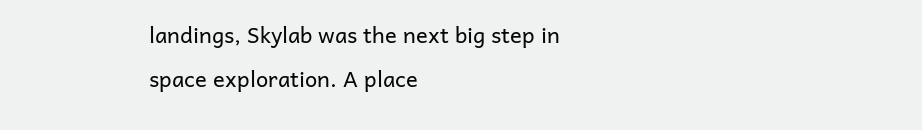landings, Skylab was the next big step in space exploration. A place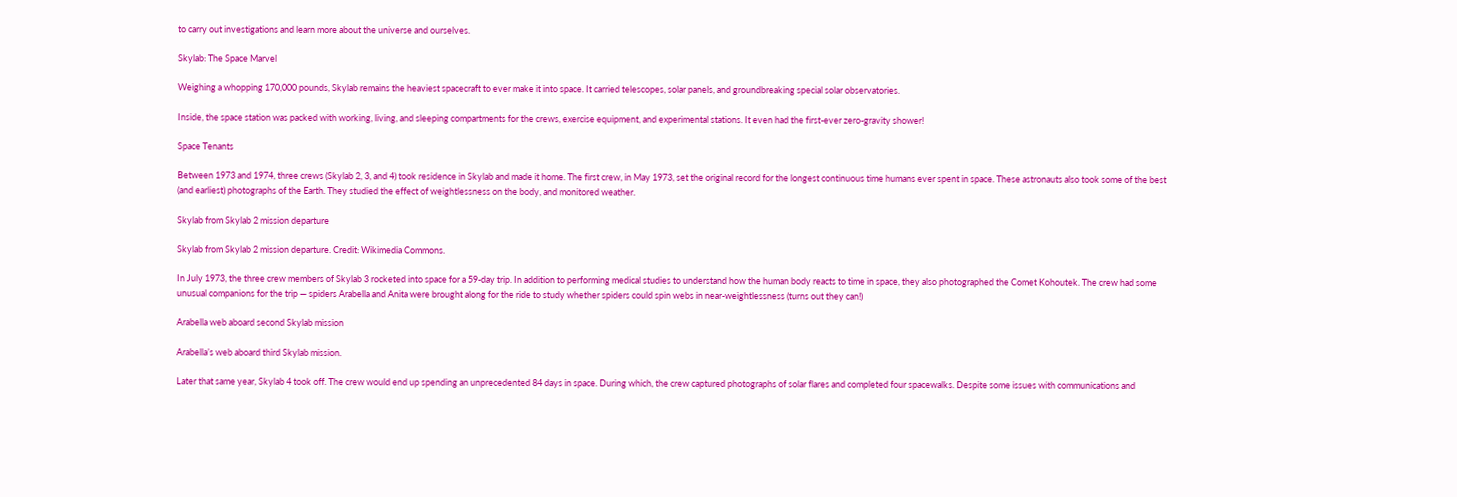to carry out investigations and learn more about the universe and ourselves.

Skylab: The Space Marvel

Weighing a whopping 170,000 pounds, Skylab remains the heaviest spacecraft to ever make it into space. It carried telescopes, solar panels, and groundbreaking special solar observatories.

Inside, the space station was packed with working, living, and sleeping compartments for the crews, exercise equipment, and experimental stations. It even had the first-ever zero-gravity shower!

Space Tenants

Between 1973 and 1974, three crews (Skylab 2, 3, and 4) took residence in Skylab and made it home. The first crew, in May 1973, set the original record for the longest continuous time humans ever spent in space. These astronauts also took some of the best (and earliest) photographs of the Earth. They studied the effect of weightlessness on the body, and monitored weather.

Skylab from Skylab 2 mission departure

Skylab from Skylab 2 mission departure. Credit: Wikimedia Commons.

In July 1973, the three crew members of Skylab 3 rocketed into space for a 59-day trip. In addition to performing medical studies to understand how the human body reacts to time in space, they also photographed the Comet Kohoutek. The crew had some unusual companions for the trip — spiders Arabella and Anita were brought along for the ride to study whether spiders could spin webs in near-weightlessness (turns out they can!)

Arabella web aboard second Skylab mission

Arabella’s web aboard third Skylab mission.

Later that same year, Skylab 4 took off. The crew would end up spending an unprecedented 84 days in space. During which, the crew captured photographs of solar flares and completed four spacewalks. Despite some issues with communications and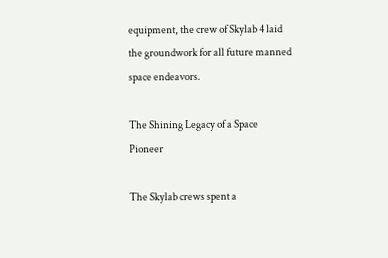equipment, the crew of Skylab 4 laid the groundwork for all future manned space endeavors.

The Shining Legacy of a Space Pioneer

The Skylab crews spent a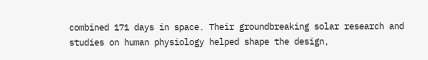combined 171 days in space. Their groundbreaking solar research and studies on human physiology helped shape the design,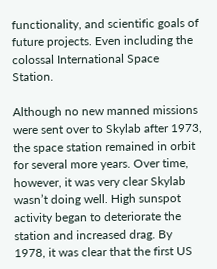functionality, and scientific goals of future projects. Even including the colossal International Space Station.

Although no new manned missions were sent over to Skylab after 1973, the space station remained in orbit for several more years. Over time, however, it was very clear Skylab wasn’t doing well. High sunspot activity began to deteriorate the station and increased drag. By 1978, it was clear that the first US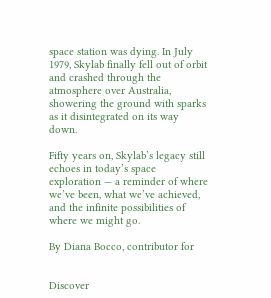space station was dying. In July 1979, Skylab finally fell out of orbit and crashed through the atmosphere over Australia, showering the ground with sparks as it disintegrated on its way down.

Fifty years on, Skylab’s legacy still echoes in today’s space exploration — a reminder of where we’ve been, what we’ve achieved, and the infinite possibilities of where we might go.

By Diana Bocco, contributor for


Discover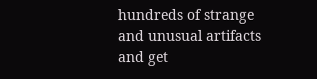hundreds of strange and unusual artifacts and get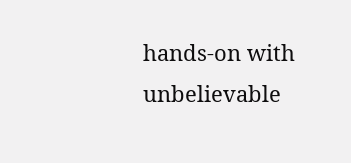hands-on with unbelievable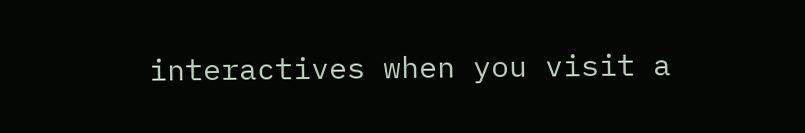interactives when you visit a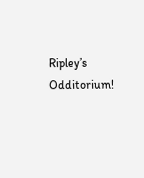Ripley’s Odditorium!